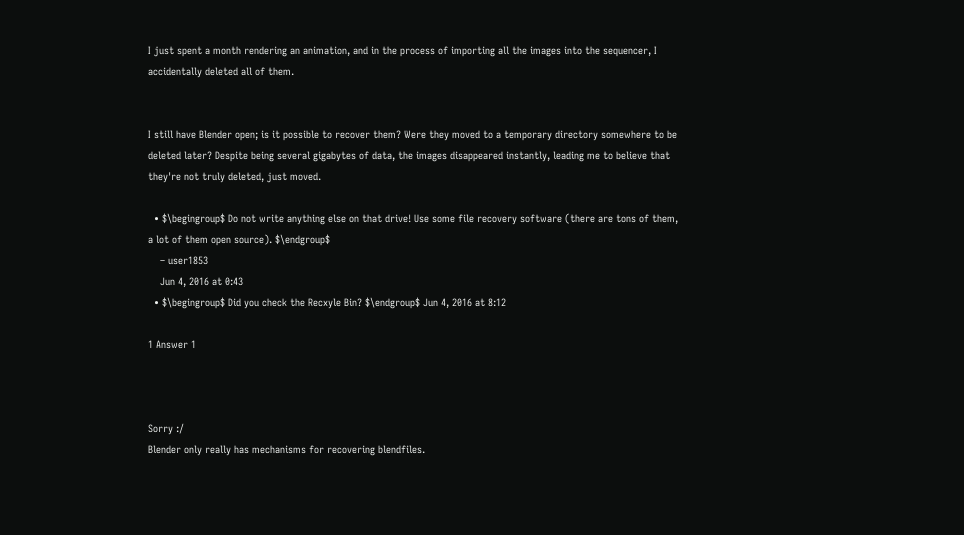I just spent a month rendering an animation, and in the process of importing all the images into the sequencer, I accidentally deleted all of them.


I still have Blender open; is it possible to recover them? Were they moved to a temporary directory somewhere to be deleted later? Despite being several gigabytes of data, the images disappeared instantly, leading me to believe that they're not truly deleted, just moved.

  • $\begingroup$ Do not write anything else on that drive! Use some file recovery software (there are tons of them, a lot of them open source). $\endgroup$
    – user1853
    Jun 4, 2016 at 0:43
  • $\begingroup$ Did you check the Recxyle Bin? $\endgroup$ Jun 4, 2016 at 8:12

1 Answer 1



Sorry :/
Blender only really has mechanisms for recovering blendfiles.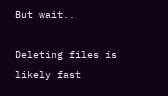But wait..

Deleting files is likely fast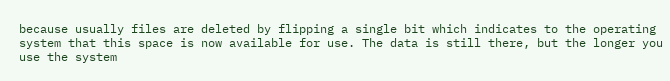because usually files are deleted by flipping a single bit which indicates to the operating system that this space is now available for use. The data is still there, but the longer you use the system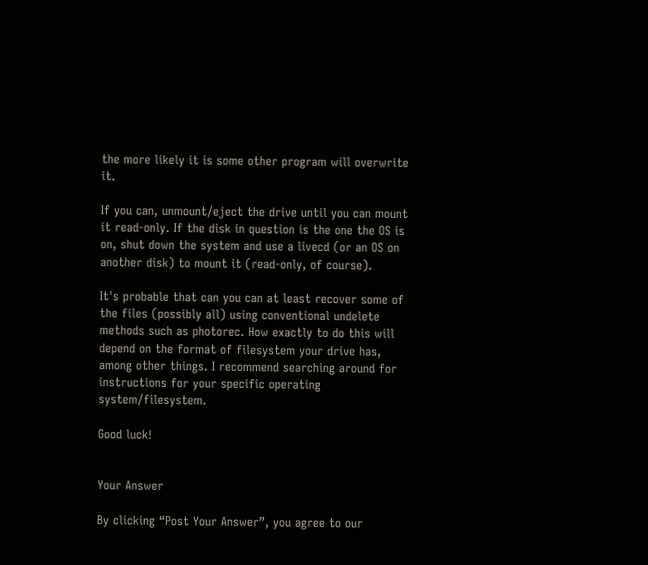the more likely it is some other program will overwrite it.

If you can, unmount/eject the drive until you can mount it read-only. If the disk in question is the one the OS is on, shut down the system and use a livecd (or an OS on another disk) to mount it (read-only, of course).

It's probable that can you can at least recover some of the files (possibly all) using conventional undelete methods such as photorec. How exactly to do this will depend on the format of filesystem your drive has, among other things. I recommend searching around for instructions for your specific operating system/filesystem.

Good luck!


Your Answer

By clicking “Post Your Answer”, you agree to our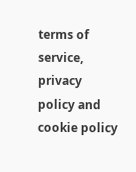terms of service, privacy policy and cookie policy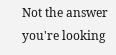Not the answer you're looking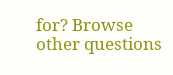for? Browse other questions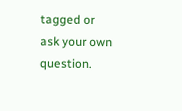tagged or ask your own question.